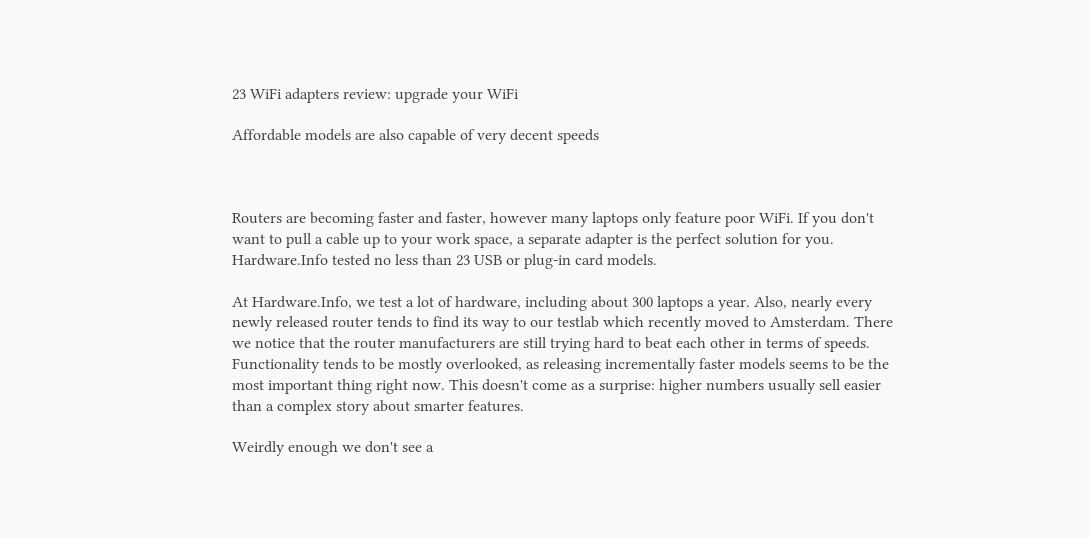23 WiFi adapters review: upgrade your WiFi

Affordable models are also capable of very decent speeds



Routers are becoming faster and faster, however many laptops only feature poor WiFi. If you don't want to pull a cable up to your work space, a separate adapter is the perfect solution for you. Hardware.Info tested no less than 23 USB or plug-in card models.

At Hardware.Info, we test a lot of hardware, including about 300 laptops a year. Also, nearly every newly released router tends to find its way to our testlab which recently moved to Amsterdam. There we notice that the router manufacturers are still trying hard to beat each other in terms of speeds. Functionality tends to be mostly overlooked, as releasing incrementally faster models seems to be the most important thing right now. This doesn't come as a surprise: higher numbers usually sell easier than a complex story about smarter features.

Weirdly enough we don't see a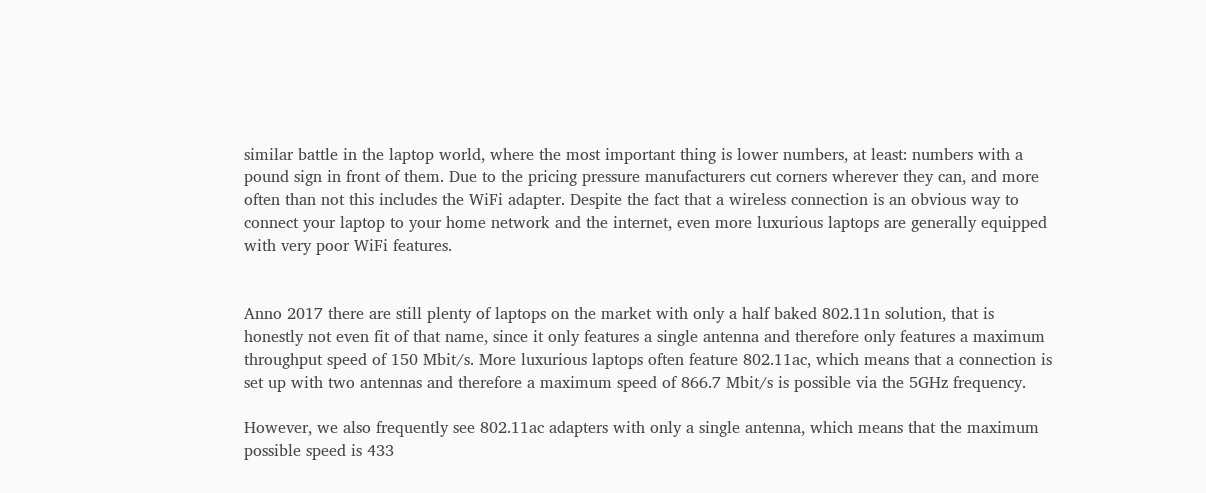similar battle in the laptop world, where the most important thing is lower numbers, at least: numbers with a pound sign in front of them. Due to the pricing pressure manufacturers cut corners wherever they can, and more often than not this includes the WiFi adapter. Despite the fact that a wireless connection is an obvious way to connect your laptop to your home network and the internet, even more luxurious laptops are generally equipped with very poor WiFi features.


Anno 2017 there are still plenty of laptops on the market with only a half baked 802.11n solution, that is honestly not even fit of that name, since it only features a single antenna and therefore only features a maximum throughput speed of 150 Mbit/s. More luxurious laptops often feature 802.11ac, which means that a connection is set up with two antennas and therefore a maximum speed of 866.7 Mbit/s is possible via the 5GHz frequency.

However, we also frequently see 802.11ac adapters with only a single antenna, which means that the maximum possible speed is 433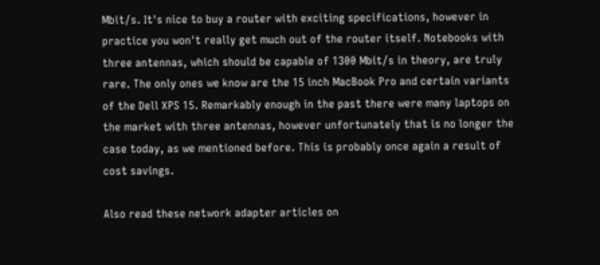Mbit/s. It's nice to buy a router with exciting specifications, however in practice you won't really get much out of the router itself. Notebooks with three antennas, which should be capable of 1300 Mbit/s in theory, are truly rare. The only ones we know are the 15 inch MacBook Pro and certain variants of the Dell XPS 15. Remarkably enough in the past there were many laptops on the market with three antennas, however unfortunately that is no longer the case today, as we mentioned before. This is probably once again a result of cost savings.

Also read these network adapter articles on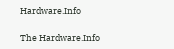Hardware.Info

The Hardware.Info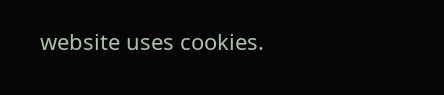website uses cookies.